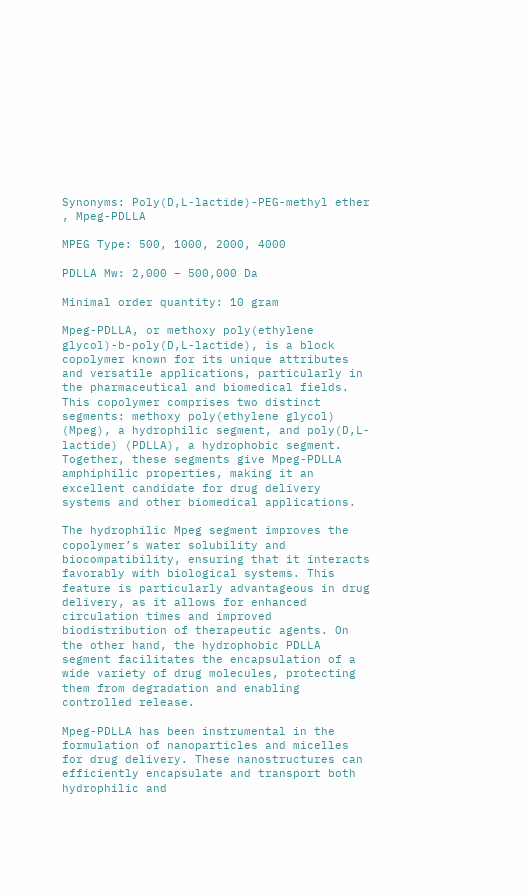Synonyms: Poly(D,L-lactide)-PEG-methyl ether , Mpeg-PDLLA

MPEG Type: 500, 1000, 2000, 4000

PDLLA Mw: 2,000 – 500,000 Da

Minimal order quantity: 10 gram

Mpeg-PDLLA, or methoxy poly(ethylene glycol)-b-poly(D,L-lactide), is a block copolymer known for its unique attributes and versatile applications, particularly in the pharmaceutical and biomedical fields. This copolymer comprises two distinct segments: methoxy poly(ethylene glycol) (Mpeg), a hydrophilic segment, and poly(D,L-lactide) (PDLLA), a hydrophobic segment. Together, these segments give Mpeg-PDLLA amphiphilic properties, making it an excellent candidate for drug delivery systems and other biomedical applications.

The hydrophilic Mpeg segment improves the copolymer’s water solubility and biocompatibility, ensuring that it interacts favorably with biological systems. This feature is particularly advantageous in drug delivery, as it allows for enhanced circulation times and improved biodistribution of therapeutic agents. On the other hand, the hydrophobic PDLLA segment facilitates the encapsulation of a wide variety of drug molecules, protecting them from degradation and enabling controlled release.

Mpeg-PDLLA has been instrumental in the formulation of nanoparticles and micelles for drug delivery. These nanostructures can efficiently encapsulate and transport both hydrophilic and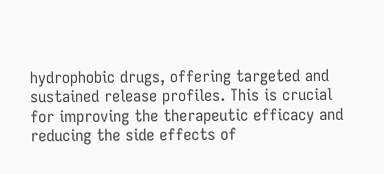hydrophobic drugs, offering targeted and sustained release profiles. This is crucial for improving the therapeutic efficacy and reducing the side effects of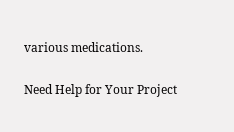various medications.

Need Help for Your Project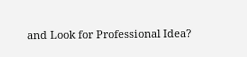and Look for Professional Idea?